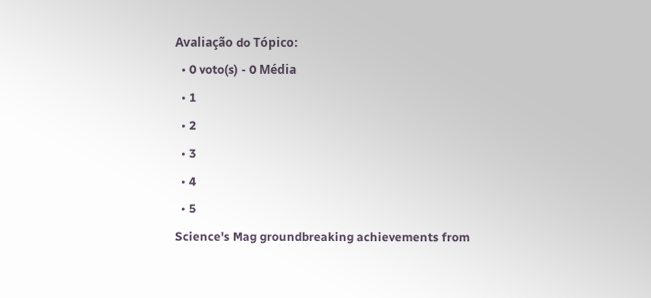Avaliação do Tópico:
  • 0 voto(s) - 0 Média
  • 1
  • 2
  • 3
  • 4
  • 5
Science's Mag groundbreaking achievements from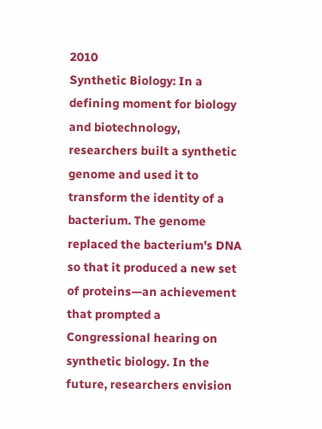2010
Synthetic Biology: In a defining moment for biology and biotechnology, researchers built a synthetic genome and used it to transform the identity of a bacterium. The genome replaced the bacterium's DNA so that it produced a new set of proteins—an achievement that prompted a Congressional hearing on synthetic biology. In the future, researchers envision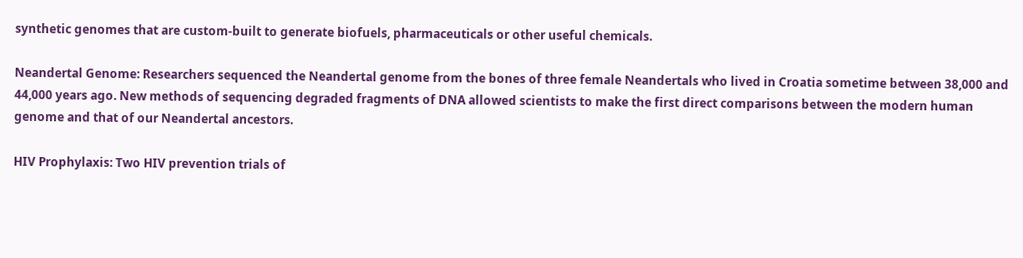synthetic genomes that are custom-built to generate biofuels, pharmaceuticals or other useful chemicals.

Neandertal Genome: Researchers sequenced the Neandertal genome from the bones of three female Neandertals who lived in Croatia sometime between 38,000 and 44,000 years ago. New methods of sequencing degraded fragments of DNA allowed scientists to make the first direct comparisons between the modern human genome and that of our Neandertal ancestors.

HIV Prophylaxis: Two HIV prevention trials of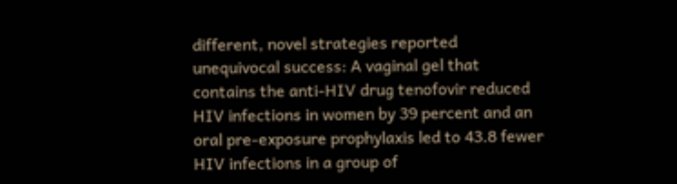different, novel strategies reported unequivocal success: A vaginal gel that contains the anti-HIV drug tenofovir reduced HIV infections in women by 39 percent and an oral pre-exposure prophylaxis led to 43.8 fewer HIV infections in a group of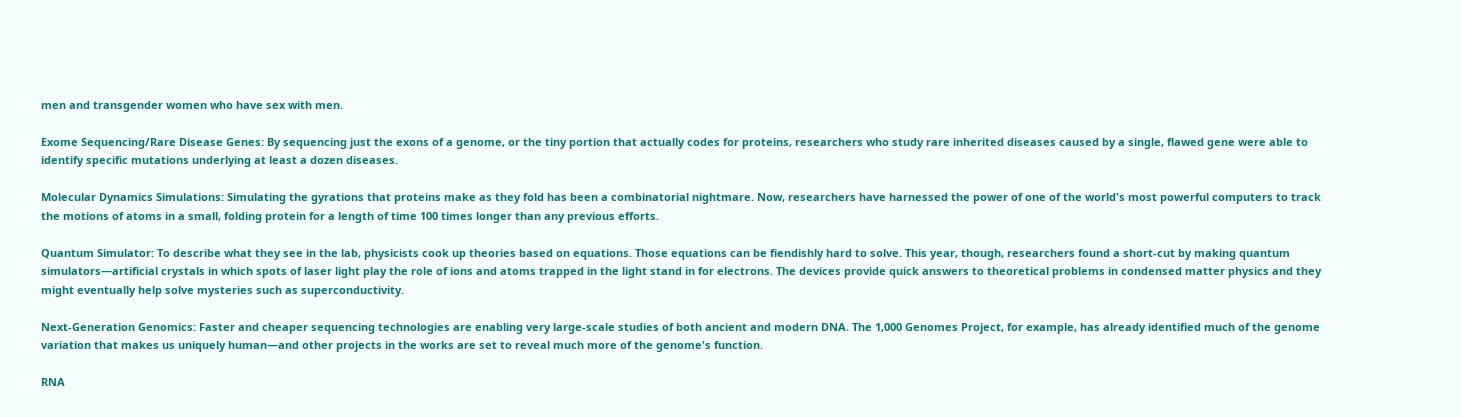men and transgender women who have sex with men.

Exome Sequencing/Rare Disease Genes: By sequencing just the exons of a genome, or the tiny portion that actually codes for proteins, researchers who study rare inherited diseases caused by a single, flawed gene were able to identify specific mutations underlying at least a dozen diseases.

Molecular Dynamics Simulations: Simulating the gyrations that proteins make as they fold has been a combinatorial nightmare. Now, researchers have harnessed the power of one of the world's most powerful computers to track the motions of atoms in a small, folding protein for a length of time 100 times longer than any previous efforts.

Quantum Simulator: To describe what they see in the lab, physicists cook up theories based on equations. Those equations can be fiendishly hard to solve. This year, though, researchers found a short-cut by making quantum simulators—artificial crystals in which spots of laser light play the role of ions and atoms trapped in the light stand in for electrons. The devices provide quick answers to theoretical problems in condensed matter physics and they might eventually help solve mysteries such as superconductivity.

Next-Generation Genomics: Faster and cheaper sequencing technologies are enabling very large-scale studies of both ancient and modern DNA. The 1,000 Genomes Project, for example, has already identified much of the genome variation that makes us uniquely human—and other projects in the works are set to reveal much more of the genome's function.

RNA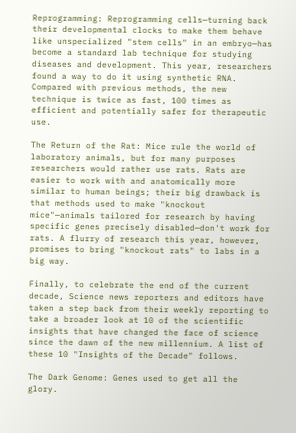Reprogramming: Reprogramming cells—turning back their developmental clocks to make them behave like unspecialized "stem cells" in an embryo—has become a standard lab technique for studying diseases and development. This year, researchers found a way to do it using synthetic RNA. Compared with previous methods, the new technique is twice as fast, 100 times as efficient and potentially safer for therapeutic use.

The Return of the Rat: Mice rule the world of laboratory animals, but for many purposes researchers would rather use rats. Rats are easier to work with and anatomically more similar to human beings; their big drawback is that methods used to make "knockout mice"—animals tailored for research by having specific genes precisely disabled—don't work for rats. A flurry of research this year, however, promises to bring "knockout rats" to labs in a big way.

Finally, to celebrate the end of the current decade, Science news reporters and editors have taken a step back from their weekly reporting to take a broader look at 10 of the scientific insights that have changed the face of science since the dawn of the new millennium. A list of these 10 "Insights of the Decade" follows.

The Dark Genome: Genes used to get all the glory.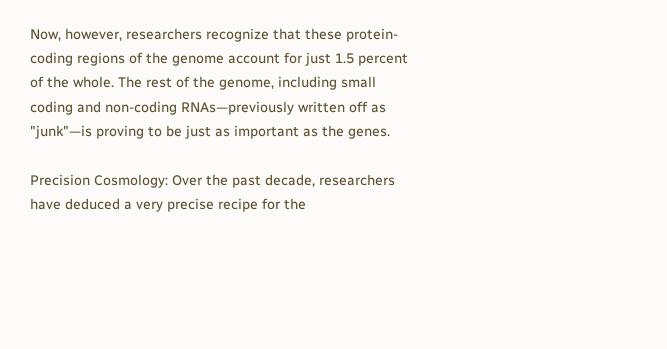Now, however, researchers recognize that these protein-coding regions of the genome account for just 1.5 percent of the whole. The rest of the genome, including small coding and non-coding RNAs—previously written off as "junk"—is proving to be just as important as the genes.

Precision Cosmology: Over the past decade, researchers have deduced a very precise recipe for the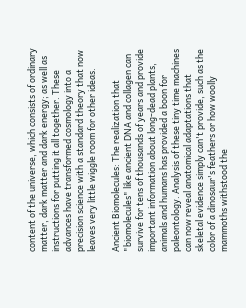content of the universe, which consists of ordinary matter, dark matter and dark energy; as well as instructions for putting it all together. These advances have transformed cosmology into a precision science with a standard theory that now leaves very little wiggle room for other ideas.

Ancient Biomolecules: The realization that "biomolecules" like ancient DNA and collagen can survive for tens of thousands of years and provide important information about long-dead plants, animals and humans has provided a boon for paleontology. Analysis of these tiny time machines can now reveal anatomical adaptations that skeletal evidence simply can't provide, such as the color of a dinosaur's feathers or how woolly mammoths withstood the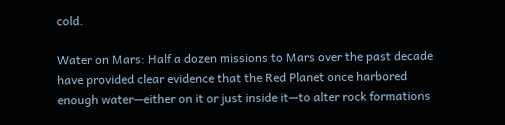cold.

Water on Mars: Half a dozen missions to Mars over the past decade have provided clear evidence that the Red Planet once harbored enough water—either on it or just inside it—to alter rock formations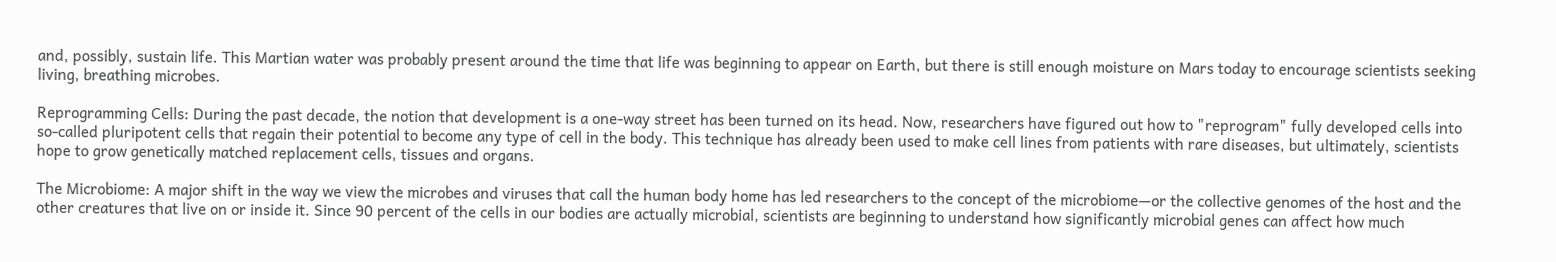and, possibly, sustain life. This Martian water was probably present around the time that life was beginning to appear on Earth, but there is still enough moisture on Mars today to encourage scientists seeking living, breathing microbes.

Reprogramming Cells: During the past decade, the notion that development is a one-way street has been turned on its head. Now, researchers have figured out how to "reprogram" fully developed cells into so-called pluripotent cells that regain their potential to become any type of cell in the body. This technique has already been used to make cell lines from patients with rare diseases, but ultimately, scientists hope to grow genetically matched replacement cells, tissues and organs.

The Microbiome: A major shift in the way we view the microbes and viruses that call the human body home has led researchers to the concept of the microbiome—or the collective genomes of the host and the other creatures that live on or inside it. Since 90 percent of the cells in our bodies are actually microbial, scientists are beginning to understand how significantly microbial genes can affect how much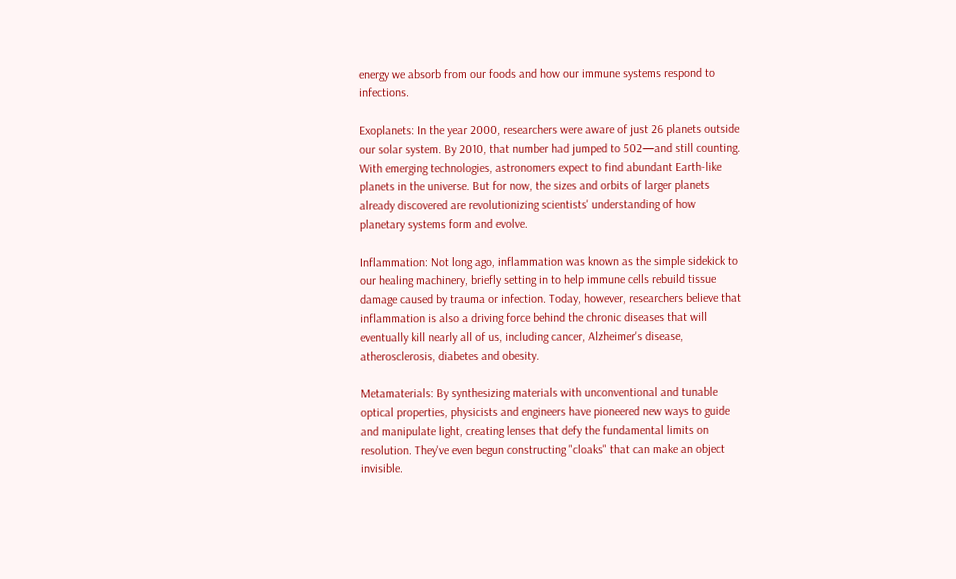energy we absorb from our foods and how our immune systems respond to infections.

Exoplanets: In the year 2000, researchers were aware of just 26 planets outside our solar system. By 2010, that number had jumped to 502—and still counting. With emerging technologies, astronomers expect to find abundant Earth-like planets in the universe. But for now, the sizes and orbits of larger planets already discovered are revolutionizing scientists' understanding of how planetary systems form and evolve.

Inflammation: Not long ago, inflammation was known as the simple sidekick to our healing machinery, briefly setting in to help immune cells rebuild tissue damage caused by trauma or infection. Today, however, researchers believe that inflammation is also a driving force behind the chronic diseases that will eventually kill nearly all of us, including cancer, Alzheimer's disease, atherosclerosis, diabetes and obesity.

Metamaterials: By synthesizing materials with unconventional and tunable optical properties, physicists and engineers have pioneered new ways to guide and manipulate light, creating lenses that defy the fundamental limits on resolution. They've even begun constructing "cloaks" that can make an object invisible.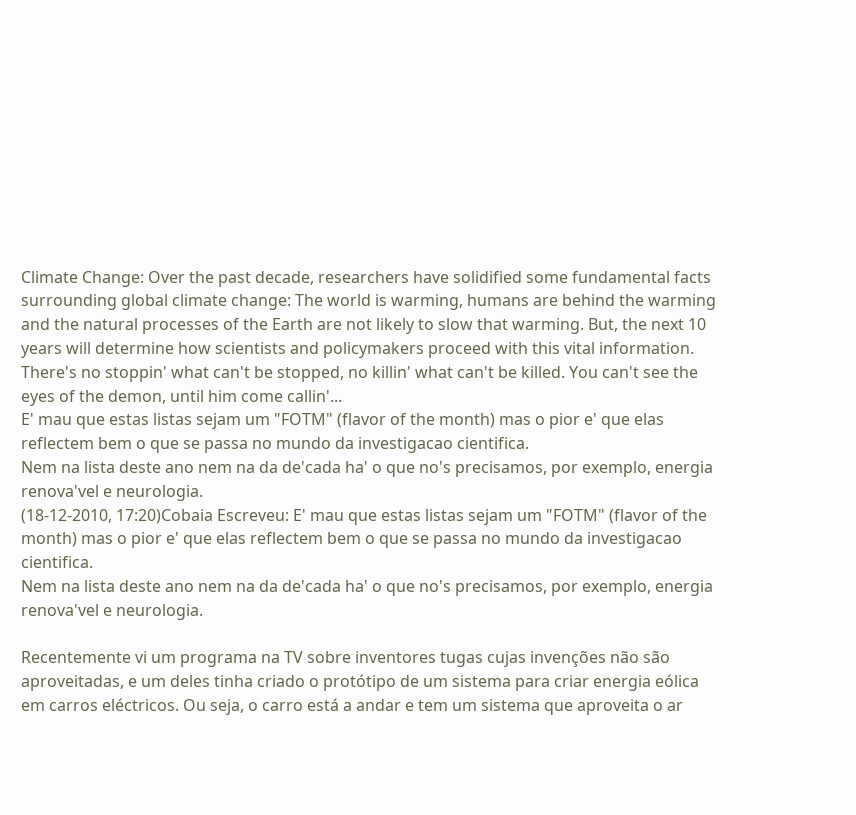Climate Change: Over the past decade, researchers have solidified some fundamental facts surrounding global climate change: The world is warming, humans are behind the warming and the natural processes of the Earth are not likely to slow that warming. But, the next 10 years will determine how scientists and policymakers proceed with this vital information.
There's no stoppin' what can't be stopped, no killin' what can't be killed. You can't see the eyes of the demon, until him come callin'...
E' mau que estas listas sejam um "FOTM" (flavor of the month) mas o pior e' que elas reflectem bem o que se passa no mundo da investigacao cientifica.
Nem na lista deste ano nem na da de'cada ha' o que no's precisamos, por exemplo, energia renova'vel e neurologia.
(18-12-2010, 17:20)Cobaia Escreveu: E' mau que estas listas sejam um "FOTM" (flavor of the month) mas o pior e' que elas reflectem bem o que se passa no mundo da investigacao cientifica.
Nem na lista deste ano nem na da de'cada ha' o que no's precisamos, por exemplo, energia renova'vel e neurologia.

Recentemente vi um programa na TV sobre inventores tugas cujas invenções não são aproveitadas, e um deles tinha criado o protótipo de um sistema para criar energia eólica em carros eléctricos. Ou seja, o carro está a andar e tem um sistema que aproveita o ar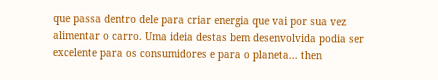que passa dentro dele para criar energia que vai por sua vez alimentar o carro. Uma ideia destas bem desenvolvida podia ser excelente para os consumidores e para o planeta... then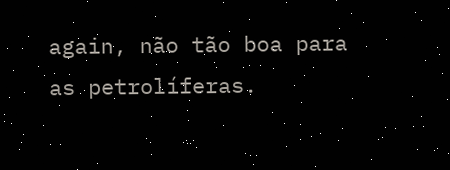again, não tão boa para as petrolíferas.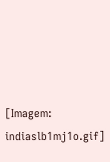[Imagem: indiaslb1mj1o.gif]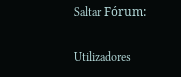Saltar Fórum:

Utilizadores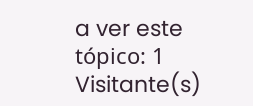a ver este tópico: 1 Visitante(s)